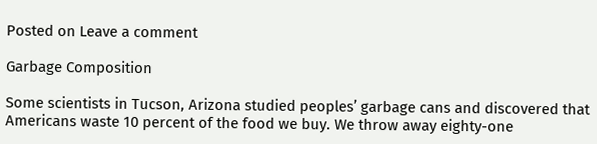Posted on Leave a comment

Garbage Composition

Some scientists in Tucson, Arizona studied peoples’ garbage cans and discovered that Americans waste 10 percent of the food we buy. We throw away eighty-one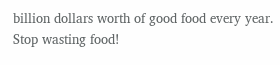billion dollars worth of good food every year.  Stop wasting food!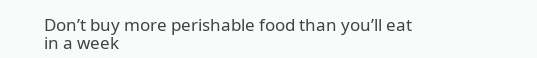Don’t buy more perishable food than you’ll eat in a week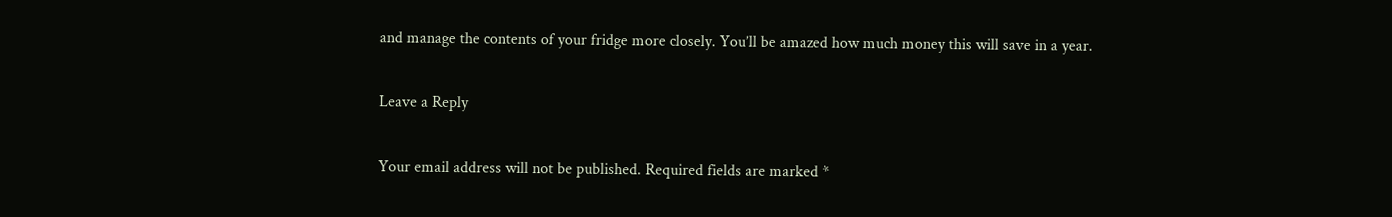and manage the contents of your fridge more closely. You’ll be amazed how much money this will save in a year.

Leave a Reply

Your email address will not be published. Required fields are marked *